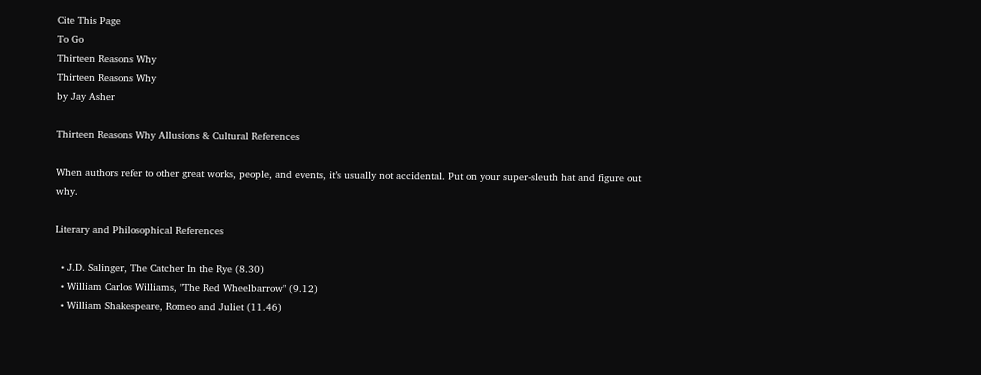Cite This Page
To Go
Thirteen Reasons Why
Thirteen Reasons Why
by Jay Asher

Thirteen Reasons Why Allusions & Cultural References

When authors refer to other great works, people, and events, it’s usually not accidental. Put on your super-sleuth hat and figure out why.

Literary and Philosophical References

  • J.D. Salinger, The Catcher In the Rye (8.30)
  • William Carlos Williams, "The Red Wheelbarrow" (9.12)
  • William Shakespeare, Romeo and Juliet (11.46)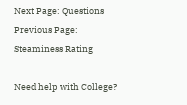Next Page: Questions
Previous Page: Steaminess Rating

Need help with College?